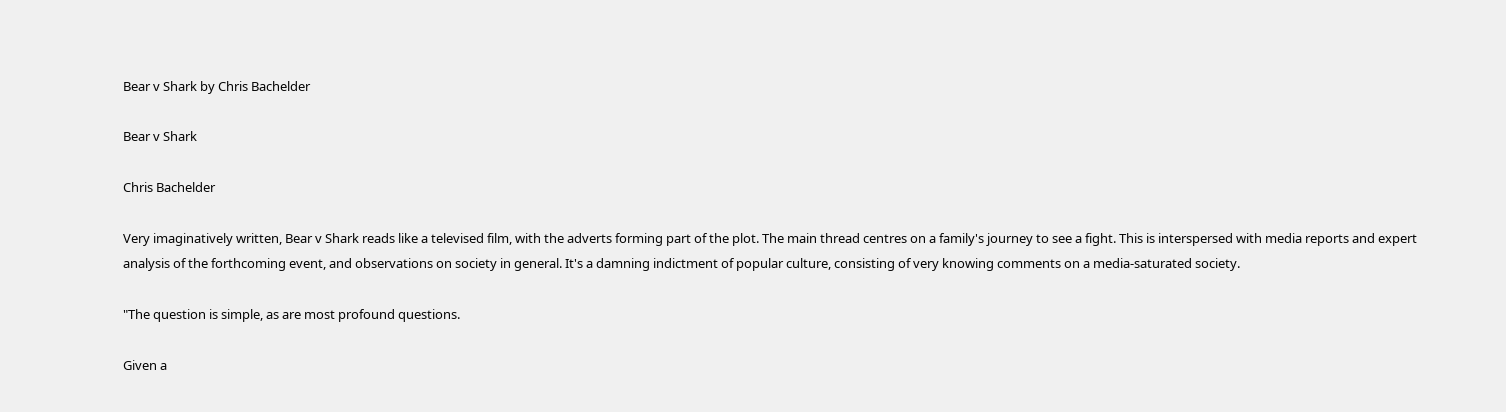Bear v Shark by Chris Bachelder

Bear v Shark

Chris Bachelder

Very imaginatively written, Bear v Shark reads like a televised film, with the adverts forming part of the plot. The main thread centres on a family's journey to see a fight. This is interspersed with media reports and expert analysis of the forthcoming event, and observations on society in general. It's a damning indictment of popular culture, consisting of very knowing comments on a media-saturated society.

"The question is simple, as are most profound questions.

Given a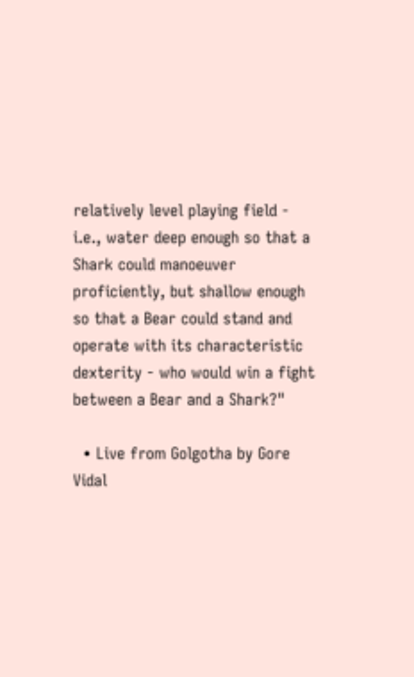relatively level playing field - i.e., water deep enough so that a Shark could manoeuver proficiently, but shallow enough so that a Bear could stand and operate with its characteristic dexterity - who would win a fight between a Bear and a Shark?"

  • Live from Golgotha by Gore Vidal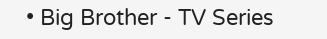• Big Brother - TV Series